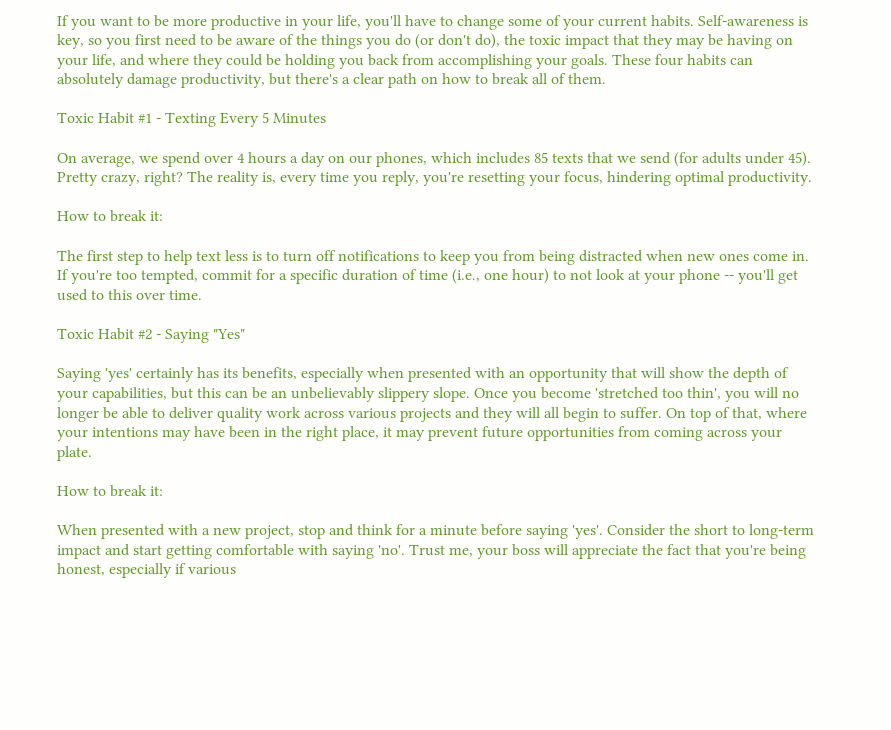If you want to be more productive in your life, you'll have to change some of your current habits. Self-awareness is key, so you first need to be aware of the things you do (or don't do), the toxic impact that they may be having on your life, and where they could be holding you back from accomplishing your goals. These four habits can absolutely damage productivity, but there's a clear path on how to break all of them.

Toxic Habit #1 - Texting Every 5 Minutes

On average, we spend over 4 hours a day on our phones, which includes 85 texts that we send (for adults under 45). Pretty crazy, right? The reality is, every time you reply, you're resetting your focus, hindering optimal productivity.

How to break it:

The first step to help text less is to turn off notifications to keep you from being distracted when new ones come in. If you're too tempted, commit for a specific duration of time (i.e., one hour) to not look at your phone -- you'll get used to this over time.

Toxic Habit #2 - Saying "Yes"

Saying 'yes' certainly has its benefits, especially when presented with an opportunity that will show the depth of your capabilities, but this can be an unbelievably slippery slope. Once you become 'stretched too thin', you will no longer be able to deliver quality work across various projects and they will all begin to suffer. On top of that, where your intentions may have been in the right place, it may prevent future opportunities from coming across your plate.

How to break it:

When presented with a new project, stop and think for a minute before saying 'yes'. Consider the short to long-term impact and start getting comfortable with saying 'no'. Trust me, your boss will appreciate the fact that you're being honest, especially if various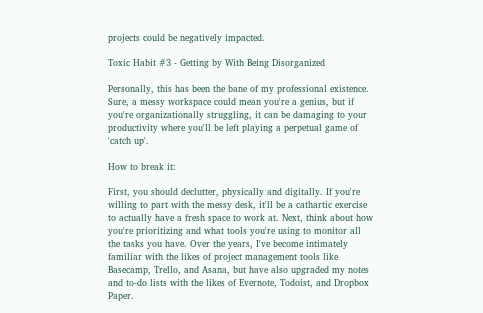projects could be negatively impacted.

Toxic Habit #3 - Getting by With Being Disorganized

Personally, this has been the bane of my professional existence. Sure, a messy workspace could mean you're a genius, but if you're organizationally struggling, it can be damaging to your productivity where you'll be left playing a perpetual game of 'catch up'.

How to break it:

First, you should declutter, physically and digitally. If you're willing to part with the messy desk, it'll be a cathartic exercise to actually have a fresh space to work at. Next, think about how you're prioritizing and what tools you're using to monitor all the tasks you have. Over the years, I've become intimately familiar with the likes of project management tools like Basecamp, Trello, and Asana, but have also upgraded my notes and to-do lists with the likes of Evernote, Todoist, and Dropbox Paper.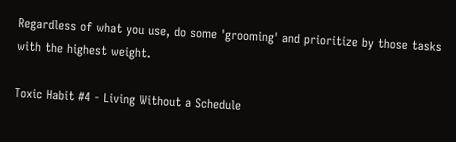Regardless of what you use, do some 'grooming' and prioritize by those tasks with the highest weight.

Toxic Habit #4 - Living Without a Schedule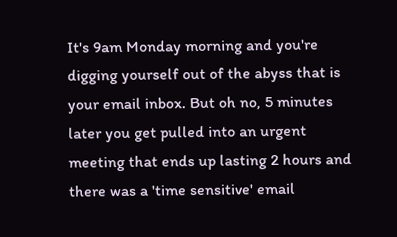It's 9am Monday morning and you're digging yourself out of the abyss that is your email inbox. But oh no, 5 minutes later you get pulled into an urgent meeting that ends up lasting 2 hours and there was a 'time sensitive' email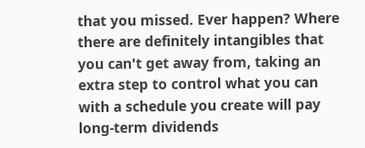that you missed. Ever happen? Where there are definitely intangibles that you can't get away from, taking an extra step to control what you can with a schedule you create will pay long-term dividends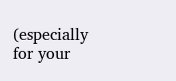(especially for your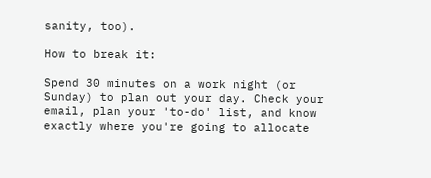sanity, too).

How to break it:

Spend 30 minutes on a work night (or Sunday) to plan out your day. Check your email, plan your 'to-do' list, and know exactly where you're going to allocate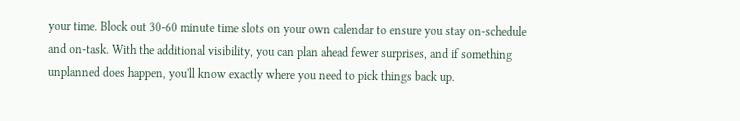your time. Block out 30-60 minute time slots on your own calendar to ensure you stay on-schedule and on-task. With the additional visibility, you can plan ahead fewer surprises, and if something unplanned does happen, you'll know exactly where you need to pick things back up.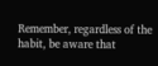Remember, regardless of the habit, be aware that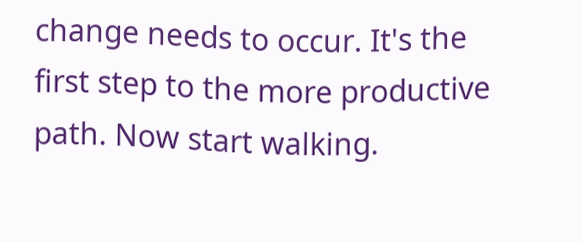change needs to occur. It's the first step to the more productive path. Now start walking.